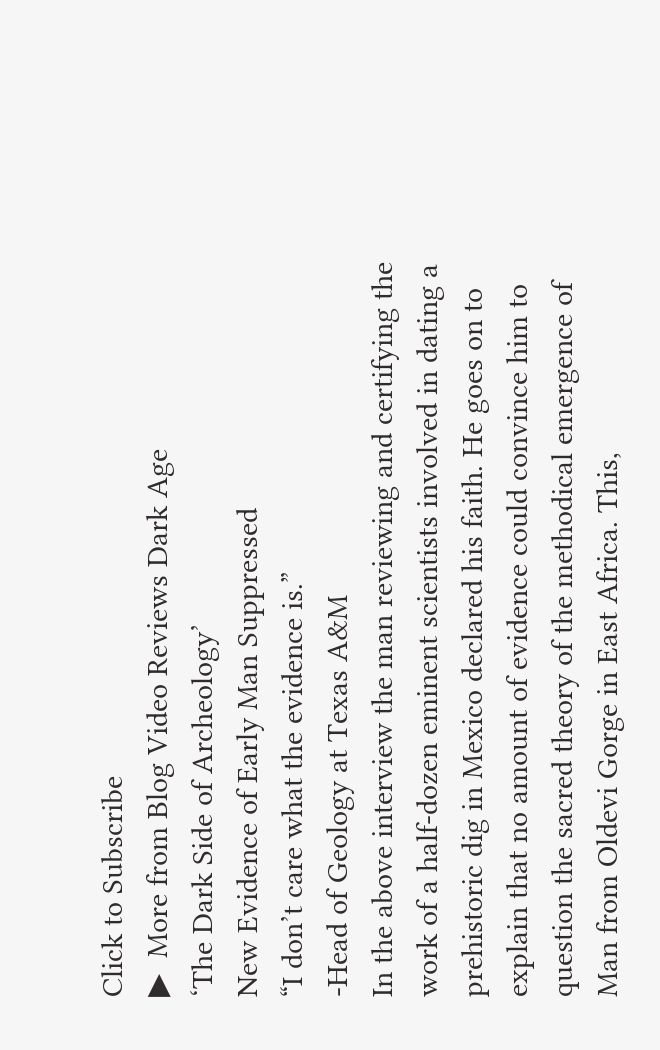Click to Subscribe
▶  More from Blog Video Reviews Dark Age
‘The Dark Side of Archeology’
New Evidence of Early Man Suppressed
“I don’t care what the evidence is.”
-Head of Geology at Texas A&M
In the above interview the man reviewing and certifying the work of a half-dozen eminent scientists involved in dating a prehistoric dig in Mexico declared his faith. He goes on to explain that no amount of evidence could convince him to question the sacred theory of the methodical emergence of Man from Oldevi Gorge in East Africa. This,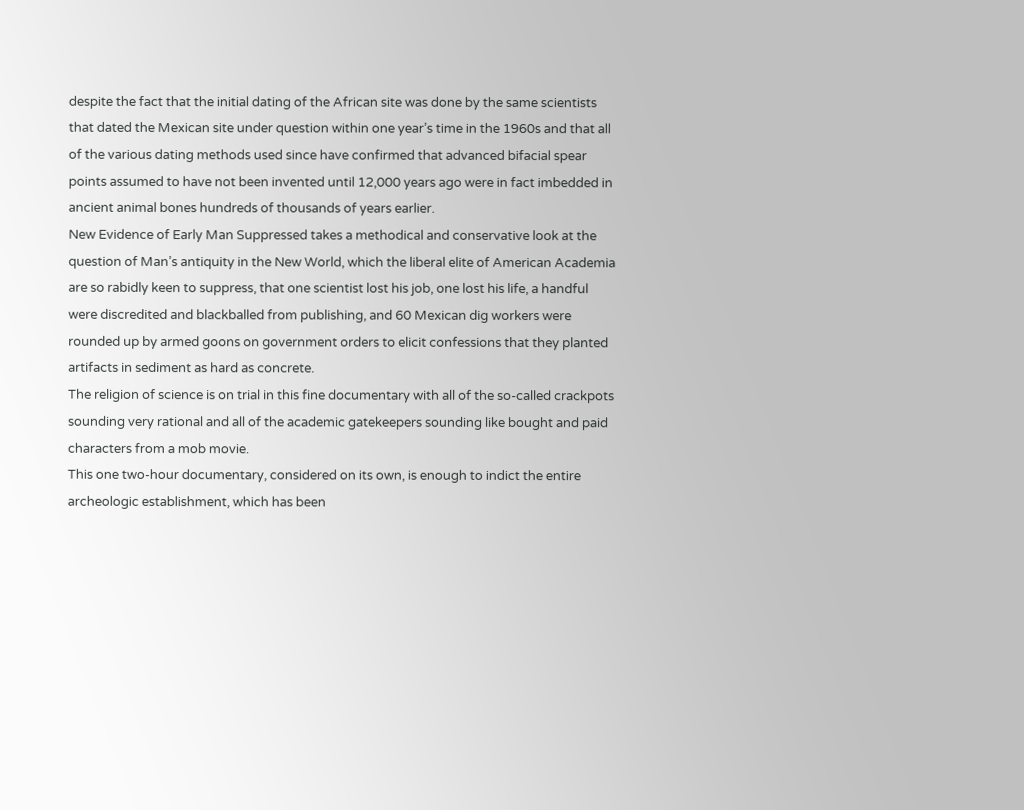despite the fact that the initial dating of the African site was done by the same scientists that dated the Mexican site under question within one year’s time in the 1960s and that all of the various dating methods used since have confirmed that advanced bifacial spear points assumed to have not been invented until 12,000 years ago were in fact imbedded in ancient animal bones hundreds of thousands of years earlier.
New Evidence of Early Man Suppressed takes a methodical and conservative look at the question of Man’s antiquity in the New World, which the liberal elite of American Academia are so rabidly keen to suppress, that one scientist lost his job, one lost his life, a handful were discredited and blackballed from publishing, and 60 Mexican dig workers were rounded up by armed goons on government orders to elicit confessions that they planted artifacts in sediment as hard as concrete.
The religion of science is on trial in this fine documentary with all of the so-called crackpots sounding very rational and all of the academic gatekeepers sounding like bought and paid characters from a mob movie.
This one two-hour documentary, considered on its own, is enough to indict the entire archeologic establishment, which has been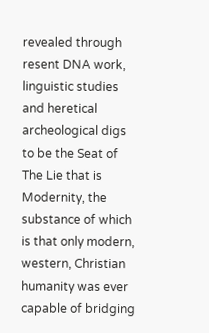revealed through resent DNA work, linguistic studies and heretical archeological digs to be the Seat of The Lie that is Modernity, the substance of which is that only modern, western, Christian humanity was ever capable of bridging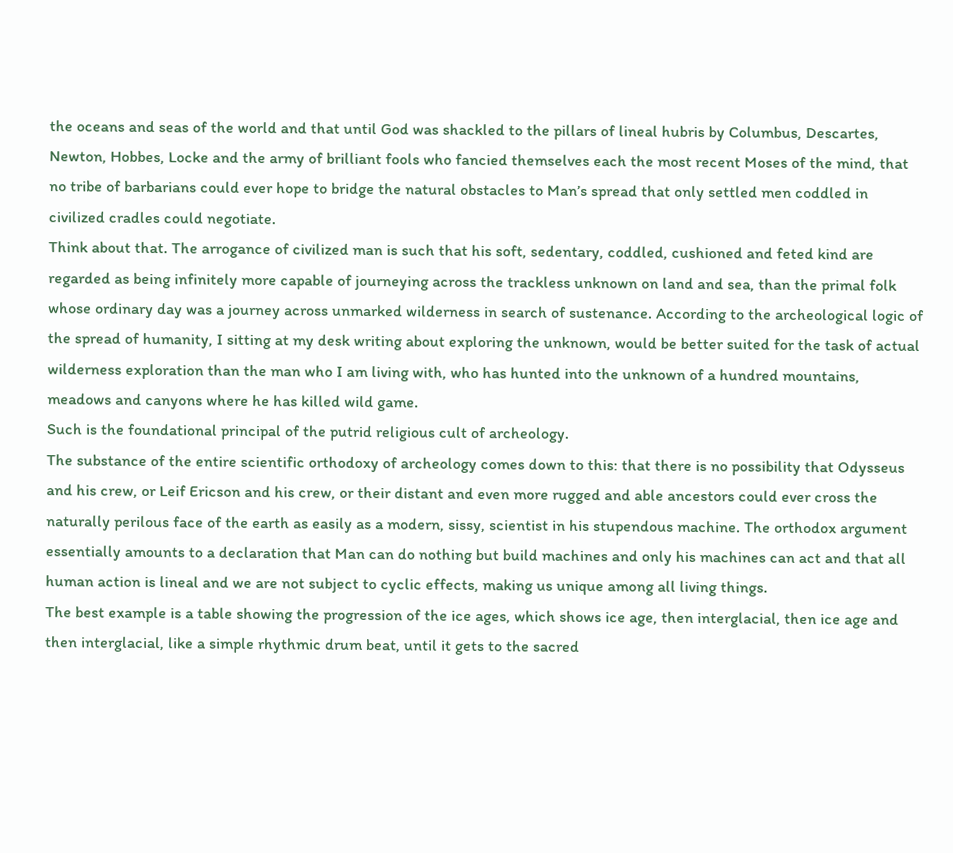the oceans and seas of the world and that until God was shackled to the pillars of lineal hubris by Columbus, Descartes, Newton, Hobbes, Locke and the army of brilliant fools who fancied themselves each the most recent Moses of the mind, that no tribe of barbarians could ever hope to bridge the natural obstacles to Man’s spread that only settled men coddled in civilized cradles could negotiate.
Think about that. The arrogance of civilized man is such that his soft, sedentary, coddled, cushioned and feted kind are regarded as being infinitely more capable of journeying across the trackless unknown on land and sea, than the primal folk whose ordinary day was a journey across unmarked wilderness in search of sustenance. According to the archeological logic of the spread of humanity, I sitting at my desk writing about exploring the unknown, would be better suited for the task of actual wilderness exploration than the man who I am living with, who has hunted into the unknown of a hundred mountains, meadows and canyons where he has killed wild game.
Such is the foundational principal of the putrid religious cult of archeology.
The substance of the entire scientific orthodoxy of archeology comes down to this: that there is no possibility that Odysseus and his crew, or Leif Ericson and his crew, or their distant and even more rugged and able ancestors could ever cross the naturally perilous face of the earth as easily as a modern, sissy, scientist in his stupendous machine. The orthodox argument essentially amounts to a declaration that Man can do nothing but build machines and only his machines can act and that all human action is lineal and we are not subject to cyclic effects, making us unique among all living things.
The best example is a table showing the progression of the ice ages, which shows ice age, then interglacial, then ice age and then interglacial, like a simple rhythmic drum beat, until it gets to the sacred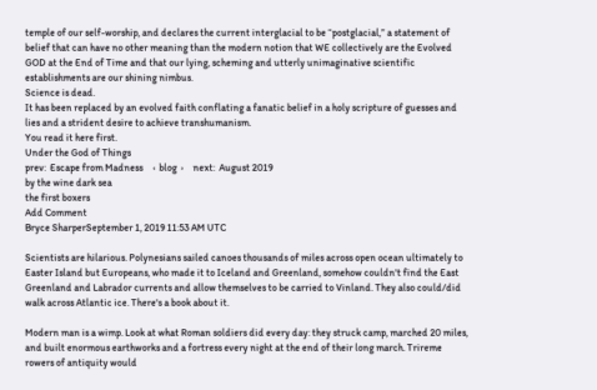temple of our self-worship, and declares the current interglacial to be “postglacial,” a statement of belief that can have no other meaning than the modern notion that WE collectively are the Evolved GOD at the End of Time and that our lying, scheming and utterly unimaginative scientific establishments are our shining nimbus.
Science is dead.
It has been replaced by an evolved faith conflating a fanatic belief in a holy scripture of guesses and lies and a strident desire to achieve transhumanism.
You read it here first.
Under the God of Things
prev:  Escape from Madness     ‹  blog  ›     next:  August 2019
by the wine dark sea
the first boxers
Add Comment
Bryce SharperSeptember 1, 2019 11:53 AM UTC

Scientists are hilarious. Polynesians sailed canoes thousands of miles across open ocean ultimately to Easter Island but Europeans, who made it to Iceland and Greenland, somehow couldn't find the East Greenland and Labrador currents and allow themselves to be carried to Vinland. They also could/did walk across Atlantic ice. There's a book about it.

Modern man is a wimp. Look at what Roman soldiers did every day: they struck camp, marched 20 miles, and built enormous earthworks and a fortress every night at the end of their long march. Trireme rowers of antiquity would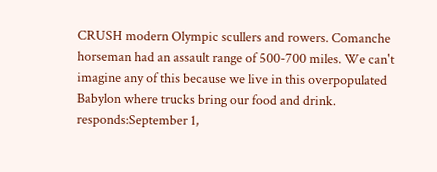CRUSH modern Olympic scullers and rowers. Comanche horseman had an assault range of 500-700 miles. We can't imagine any of this because we live in this overpopulated Babylon where trucks bring our food and drink.
responds:September 1,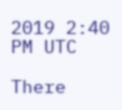2019 2:40 PM UTC

There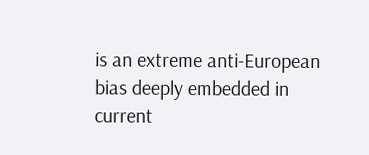is an extreme anti-European bias deeply embedded in current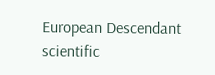European Descendant scientific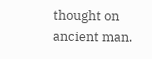thought on ancient man.